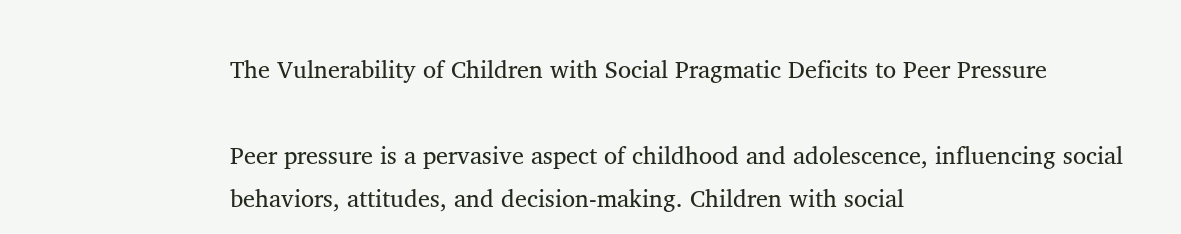The Vulnerability of Children with Social Pragmatic Deficits to Peer Pressure

Peer pressure is a pervasive aspect of childhood and adolescence, influencing social behaviors, attitudes, and decision-making. Children with social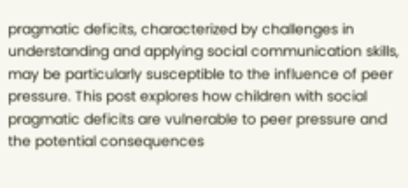pragmatic deficits, characterized by challenges in understanding and applying social communication skills, may be particularly susceptible to the influence of peer pressure. This post explores how children with social pragmatic deficits are vulnerable to peer pressure and the potential consequences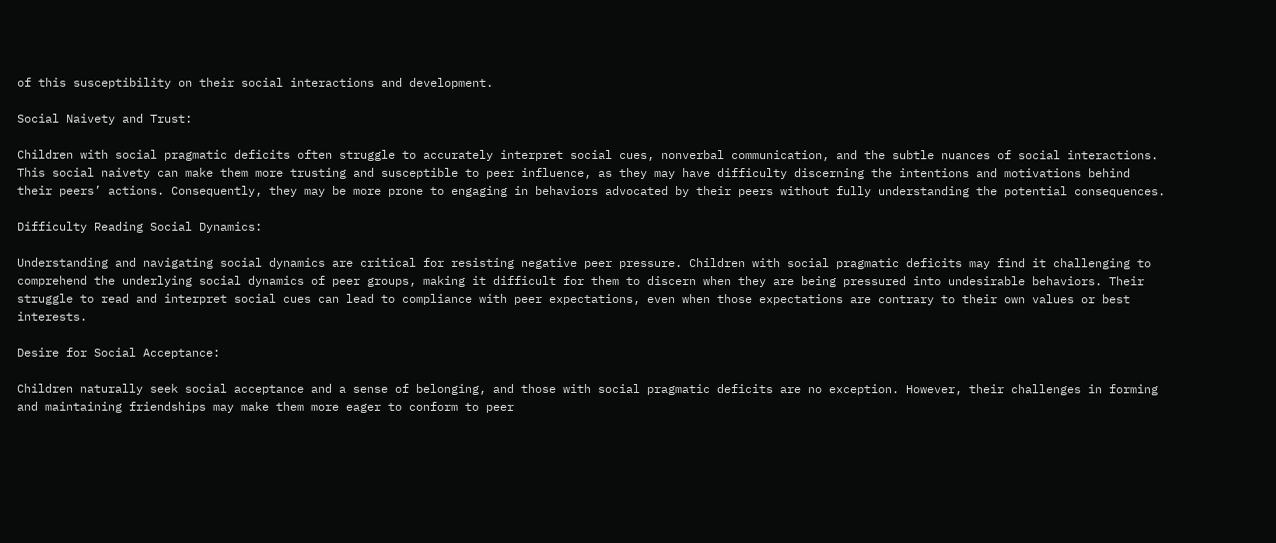of this susceptibility on their social interactions and development.

Social Naivety and Trust:

Children with social pragmatic deficits often struggle to accurately interpret social cues, nonverbal communication, and the subtle nuances of social interactions. This social naivety can make them more trusting and susceptible to peer influence, as they may have difficulty discerning the intentions and motivations behind their peers’ actions. Consequently, they may be more prone to engaging in behaviors advocated by their peers without fully understanding the potential consequences.

Difficulty Reading Social Dynamics:

Understanding and navigating social dynamics are critical for resisting negative peer pressure. Children with social pragmatic deficits may find it challenging to comprehend the underlying social dynamics of peer groups, making it difficult for them to discern when they are being pressured into undesirable behaviors. Their struggle to read and interpret social cues can lead to compliance with peer expectations, even when those expectations are contrary to their own values or best interests.

Desire for Social Acceptance:

Children naturally seek social acceptance and a sense of belonging, and those with social pragmatic deficits are no exception. However, their challenges in forming and maintaining friendships may make them more eager to conform to peer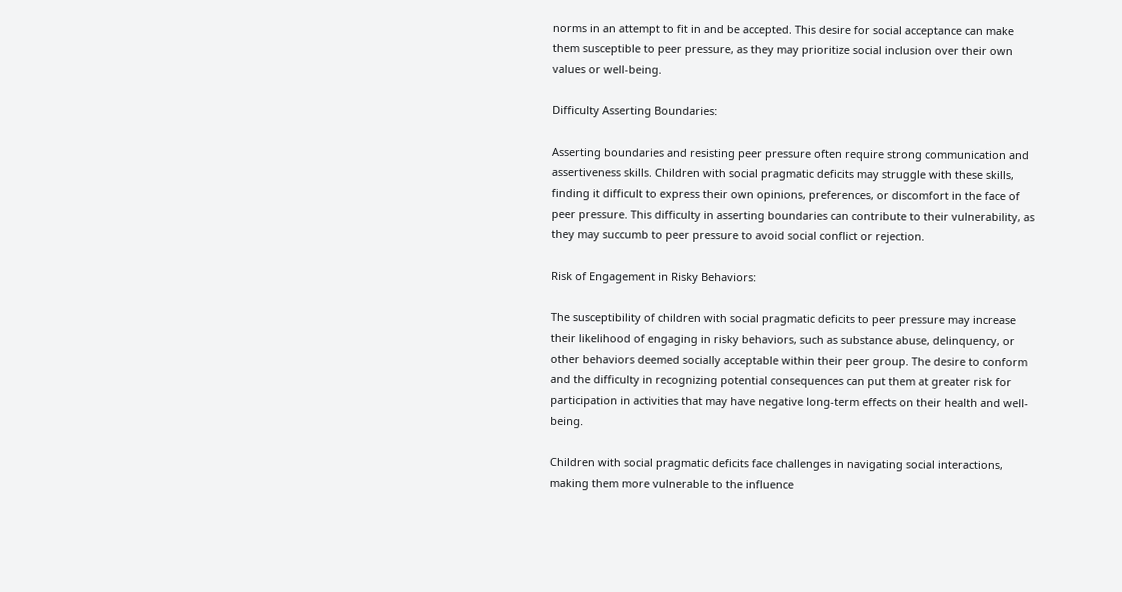norms in an attempt to fit in and be accepted. This desire for social acceptance can make them susceptible to peer pressure, as they may prioritize social inclusion over their own values or well-being.

Difficulty Asserting Boundaries:

Asserting boundaries and resisting peer pressure often require strong communication and assertiveness skills. Children with social pragmatic deficits may struggle with these skills, finding it difficult to express their own opinions, preferences, or discomfort in the face of peer pressure. This difficulty in asserting boundaries can contribute to their vulnerability, as they may succumb to peer pressure to avoid social conflict or rejection.

Risk of Engagement in Risky Behaviors:

The susceptibility of children with social pragmatic deficits to peer pressure may increase their likelihood of engaging in risky behaviors, such as substance abuse, delinquency, or other behaviors deemed socially acceptable within their peer group. The desire to conform and the difficulty in recognizing potential consequences can put them at greater risk for participation in activities that may have negative long-term effects on their health and well-being.

Children with social pragmatic deficits face challenges in navigating social interactions, making them more vulnerable to the influence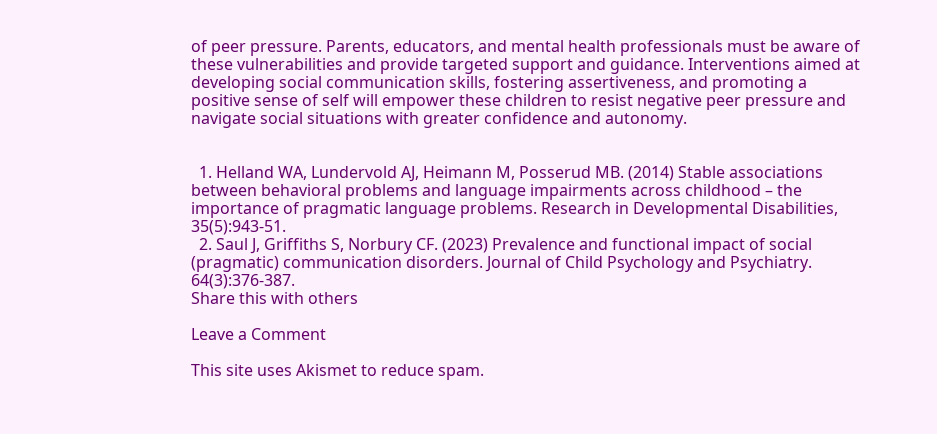of peer pressure. Parents, educators, and mental health professionals must be aware of these vulnerabilities and provide targeted support and guidance. Interventions aimed at developing social communication skills, fostering assertiveness, and promoting a positive sense of self will empower these children to resist negative peer pressure and navigate social situations with greater confidence and autonomy.


  1. Helland WA, Lundervold AJ, Heimann M, Posserud MB. (2014) Stable associations between behavioral problems and language impairments across childhood – the importance of pragmatic language problems. Research in Developmental Disabilities, 35(5):943-51.
  2. Saul J, Griffiths S, Norbury CF. (2023) Prevalence and functional impact of social (pragmatic) communication disorders. Journal of Child Psychology and Psychiatry. 64(3):376-387.
Share this with others

Leave a Comment

This site uses Akismet to reduce spam.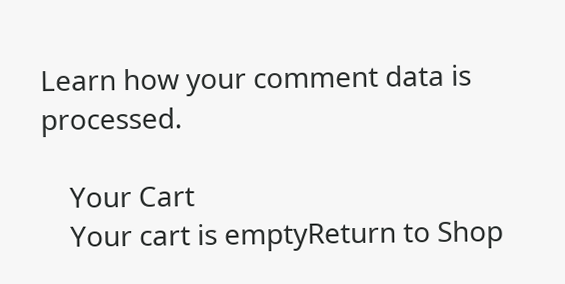Learn how your comment data is processed.

    Your Cart
    Your cart is emptyReturn to Shop